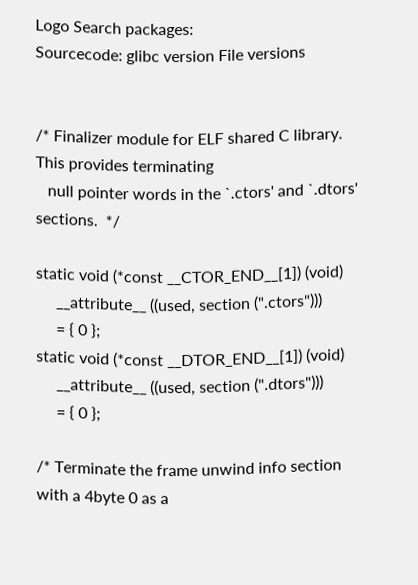Logo Search packages:
Sourcecode: glibc version File versions


/* Finalizer module for ELF shared C library.  This provides terminating
   null pointer words in the `.ctors' and `.dtors' sections.  */

static void (*const __CTOR_END__[1]) (void)
     __attribute__ ((used, section (".ctors")))
     = { 0 };
static void (*const __DTOR_END__[1]) (void)
     __attribute__ ((used, section (".dtors")))
     = { 0 };

/* Terminate the frame unwind info section with a 4byte 0 as a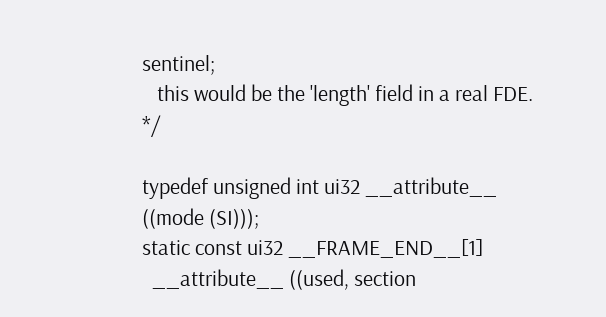sentinel;
   this would be the 'length' field in a real FDE.  */

typedef unsigned int ui32 __attribute__ ((mode (SI)));
static const ui32 __FRAME_END__[1]
  __attribute__ ((used, section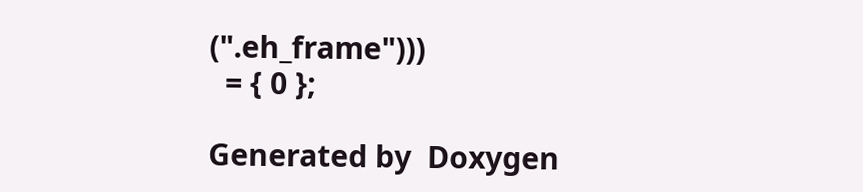(".eh_frame")))
  = { 0 };

Generated by  Doxygen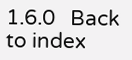1.6.0   Back to index